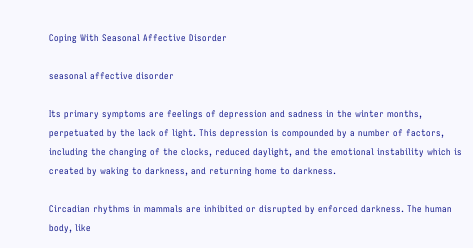Coping With Seasonal Affective Disorder

seasonal affective disorder

Its primary symptoms are feelings of depression and sadness in the winter months, perpetuated by the lack of light. This depression is compounded by a number of factors, including the changing of the clocks, reduced daylight, and the emotional instability which is created by waking to darkness, and returning home to darkness.

Circadian rhythms in mammals are inhibited or disrupted by enforced darkness. The human body, like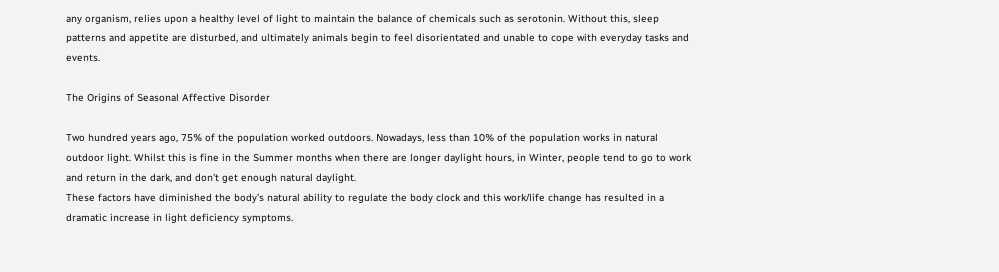any organism, relies upon a healthy level of light to maintain the balance of chemicals such as serotonin. Without this, sleep patterns and appetite are disturbed, and ultimately animals begin to feel disorientated and unable to cope with everyday tasks and events.

The Origins of Seasonal Affective Disorder

Two hundred years ago, 75% of the population worked outdoors. Nowadays, less than 10% of the population works in natural outdoor light. Whilst this is fine in the Summer months when there are longer daylight hours, in Winter, people tend to go to work and return in the dark, and don't get enough natural daylight.
These factors have diminished the body’s natural ability to regulate the body clock and this work/life change has resulted in a dramatic increase in light deficiency symptoms.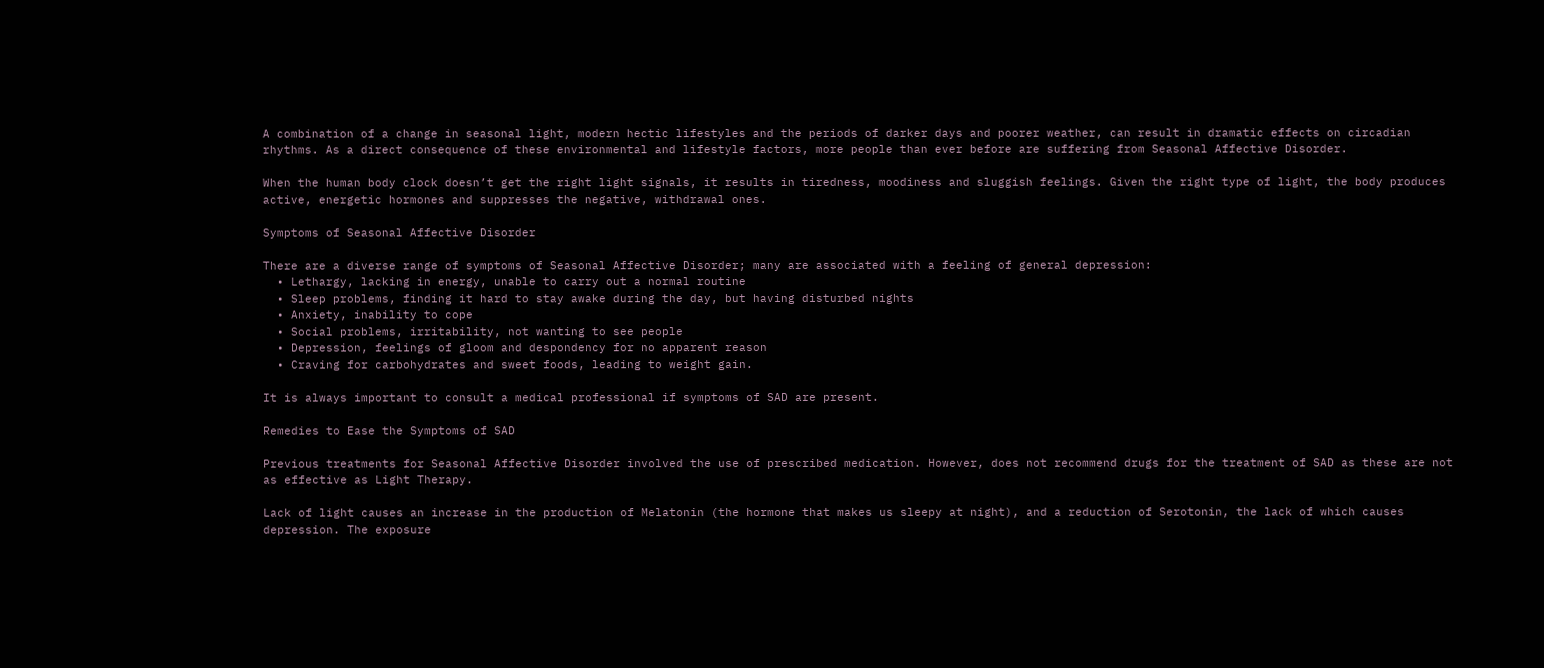A combination of a change in seasonal light, modern hectic lifestyles and the periods of darker days and poorer weather, can result in dramatic effects on circadian rhythms. As a direct consequence of these environmental and lifestyle factors, more people than ever before are suffering from Seasonal Affective Disorder.

When the human body clock doesn’t get the right light signals, it results in tiredness, moodiness and sluggish feelings. Given the right type of light, the body produces active, energetic hormones and suppresses the negative, withdrawal ones.

Symptoms of Seasonal Affective Disorder

There are a diverse range of symptoms of Seasonal Affective Disorder; many are associated with a feeling of general depression:
  • Lethargy, lacking in energy, unable to carry out a normal routine
  • Sleep problems, finding it hard to stay awake during the day, but having disturbed nights
  • Anxiety, inability to cope
  • Social problems, irritability, not wanting to see people
  • Depression, feelings of gloom and despondency for no apparent reason
  • Craving for carbohydrates and sweet foods, leading to weight gain.

It is always important to consult a medical professional if symptoms of SAD are present.

Remedies to Ease the Symptoms of SAD

Previous treatments for Seasonal Affective Disorder involved the use of prescribed medication. However, does not recommend drugs for the treatment of SAD as these are not as effective as Light Therapy.

Lack of light causes an increase in the production of Melatonin (the hormone that makes us sleepy at night), and a reduction of Serotonin, the lack of which causes depression. The exposure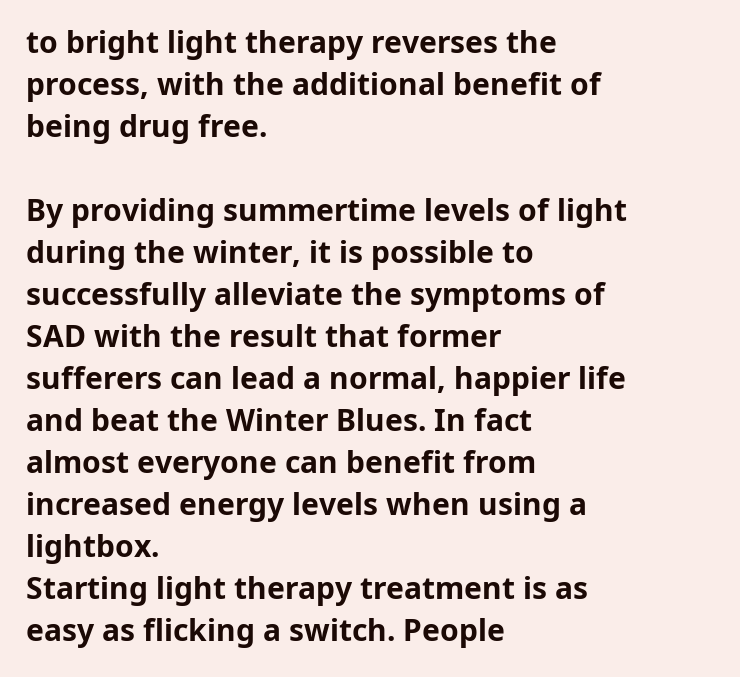to bright light therapy reverses the process, with the additional benefit of being drug free.

By providing summertime levels of light during the winter, it is possible to successfully alleviate the symptoms of SAD with the result that former sufferers can lead a normal, happier life and beat the Winter Blues. In fact almost everyone can benefit from increased energy levels when using a lightbox.
Starting light therapy treatment is as easy as flicking a switch. People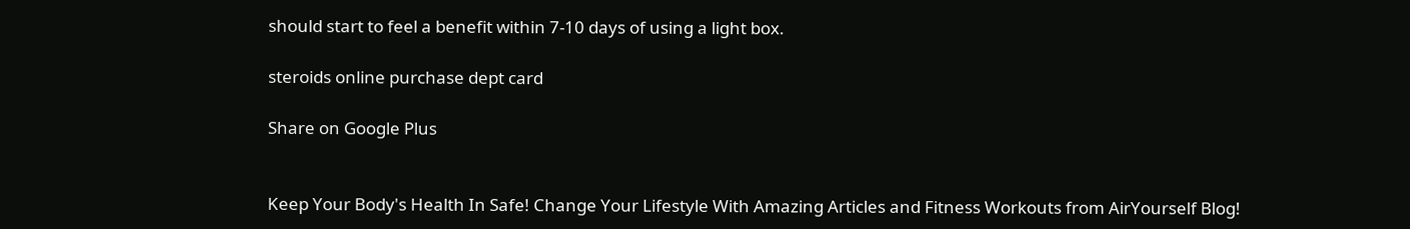should start to feel a benefit within 7-10 days of using a light box.

steroids online purchase dept card

Share on Google Plus


Keep Your Body's Health In Safe! Change Your Lifestyle With Amazing Articles and Fitness Workouts from AirYourself Blog!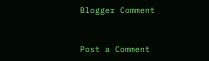Blogger Comment


Post a Comment